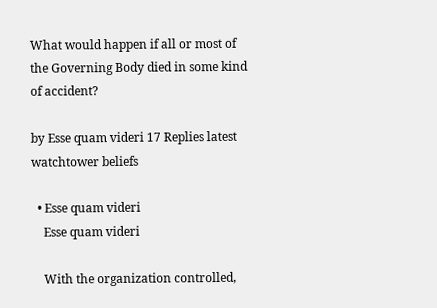What would happen if all or most of the Governing Body died in some kind of accident?

by Esse quam videri 17 Replies latest watchtower beliefs

  • Esse quam videri
    Esse quam videri

    With the organization controlled,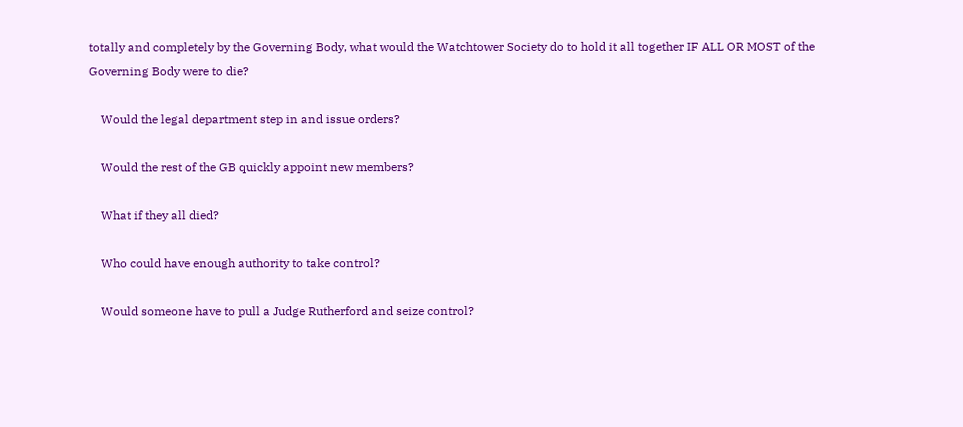totally and completely by the Governing Body, what would the Watchtower Society do to hold it all together IF ALL OR MOST of the Governing Body were to die?

    Would the legal department step in and issue orders?

    Would the rest of the GB quickly appoint new members?

    What if they all died?

    Who could have enough authority to take control?

    Would someone have to pull a Judge Rutherford and seize control?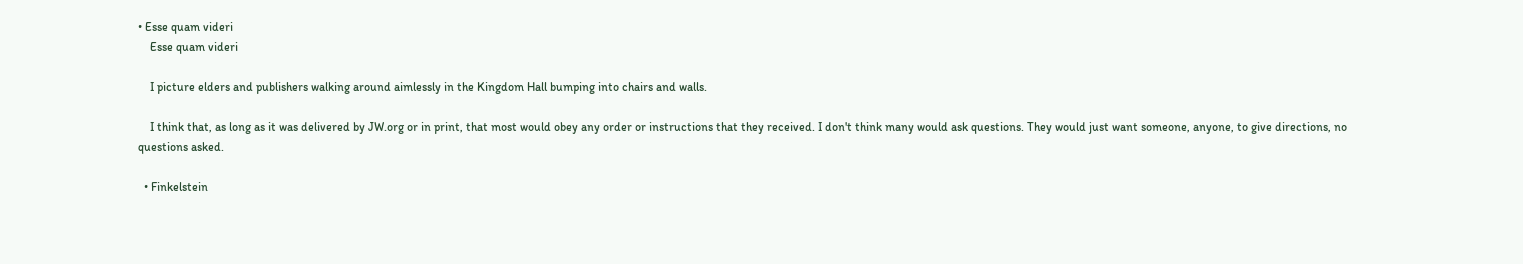• Esse quam videri
    Esse quam videri

    I picture elders and publishers walking around aimlessly in the Kingdom Hall bumping into chairs and walls.

    I think that, as long as it was delivered by JW.org or in print, that most would obey any order or instructions that they received. I don't think many would ask questions. They would just want someone, anyone, to give directions, no questions asked.

  • Finkelstein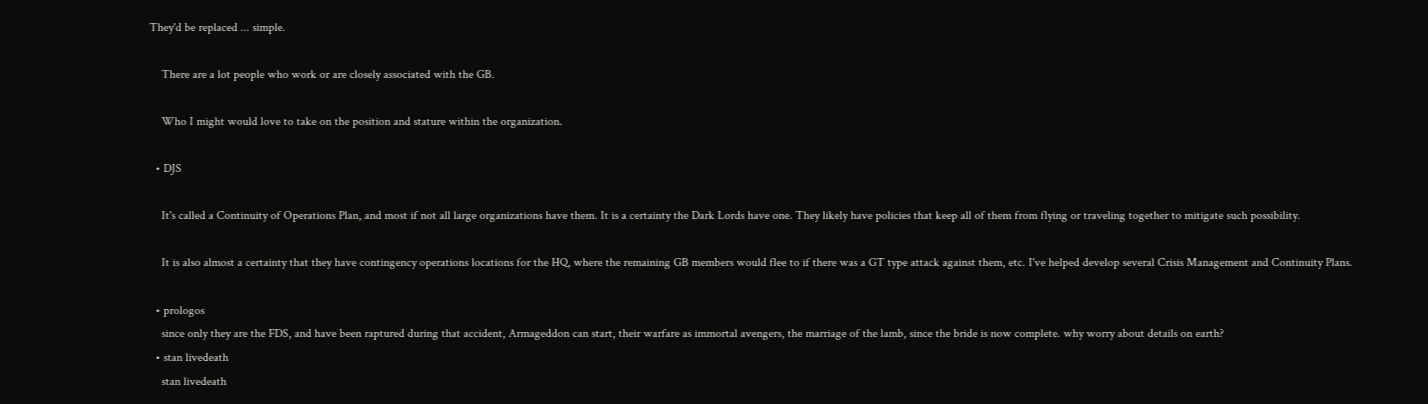They'd be replaced ... simple.

    There are a lot people who work or are closely associated with the GB.

    Who I might would love to take on the position and stature within the organization.

  • DJS

    It's called a Continuity of Operations Plan, and most if not all large organizations have them. It is a certainty the Dark Lords have one. They likely have policies that keep all of them from flying or traveling together to mitigate such possibility.

    It is also almost a certainty that they have contingency operations locations for the HQ, where the remaining GB members would flee to if there was a GT type attack against them, etc. I've helped develop several Crisis Management and Continuity Plans.

  • prologos
    since only they are the FDS, and have been raptured during that accident, Armageddon can start, their warfare as immortal avengers, the marriage of the lamb, since the bride is now complete. why worry about details on earth?
  • stan livedeath
    stan livedeath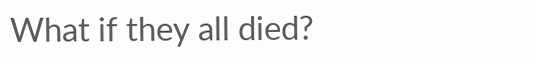What if they all died?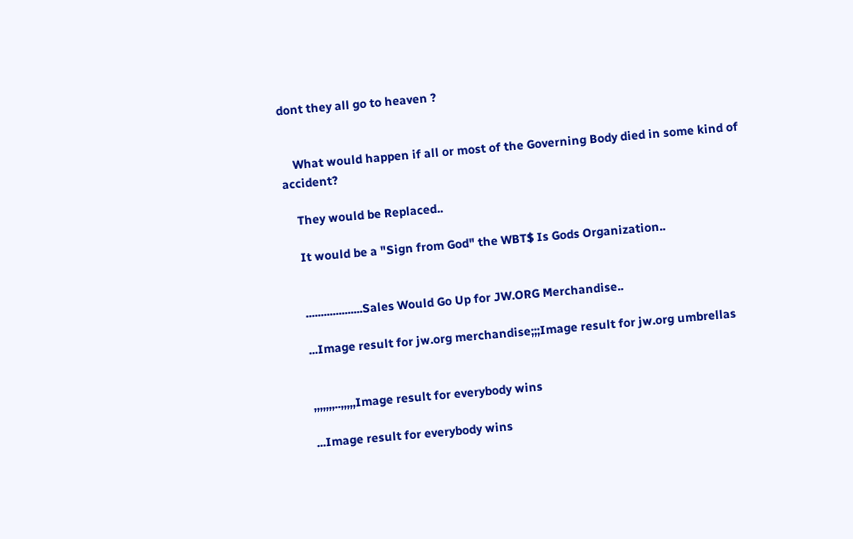dont they all go to heaven ?


    What would happen if all or most of the Governing Body died in some kind of accident?

    They would be Replaced..

    It would be a "Sign from God" the WBT$ Is Gods Organization..


    ...................Sales Would Go Up for JW.ORG Merchandise..

    ...Image result for jw.org merchandise;;;Image result for jw.org umbrellas


    ,,,,,,,..,,,,,Image result for everybody wins

    ...Image result for everybody wins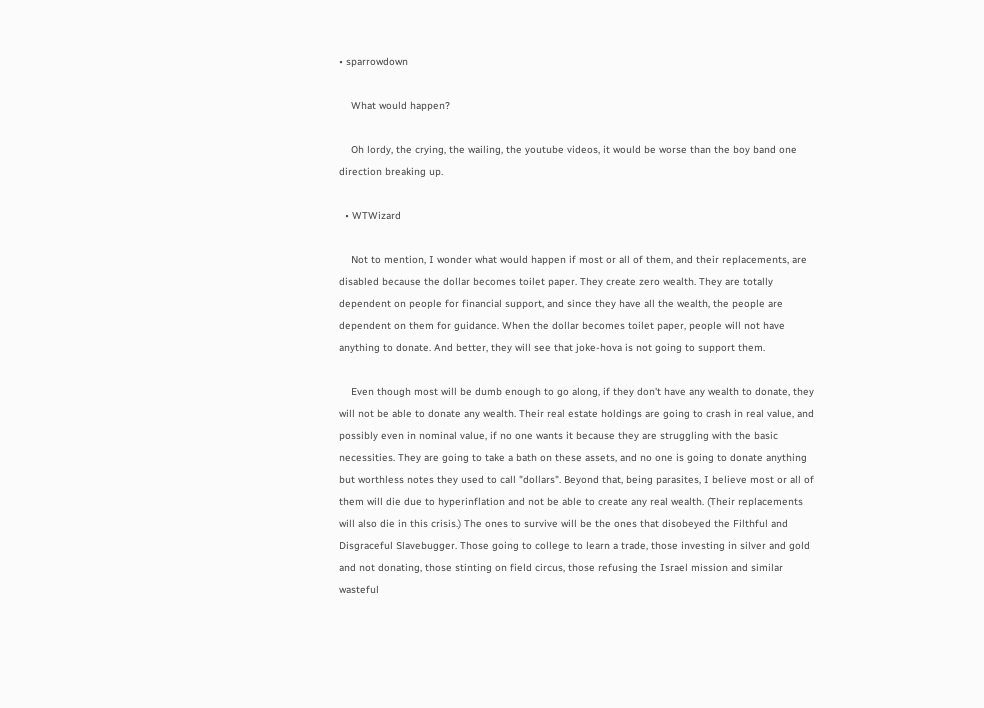• sparrowdown

    What would happen?

    Oh lordy, the crying, the wailing, the youtube videos, it would be worse than the boy band one direction breaking up.

  • WTWizard

    Not to mention, I wonder what would happen if most or all of them, and their replacements, are disabled because the dollar becomes toilet paper. They create zero wealth. They are totally dependent on people for financial support, and since they have all the wealth, the people are dependent on them for guidance. When the dollar becomes toilet paper, people will not have anything to donate. And better, they will see that joke-hova is not going to support them.

    Even though most will be dumb enough to go along, if they don't have any wealth to donate, they will not be able to donate any wealth. Their real estate holdings are going to crash in real value, and possibly even in nominal value, if no one wants it because they are struggling with the basic necessities. They are going to take a bath on these assets, and no one is going to donate anything but worthless notes they used to call "dollars". Beyond that, being parasites, I believe most or all of them will die due to hyperinflation and not be able to create any real wealth. (Their replacements will also die in this crisis.) The ones to survive will be the ones that disobeyed the Filthful and Disgraceful Slavebugger. Those going to college to learn a trade, those investing in silver and gold and not donating, those stinting on field circus, those refusing the Israel mission and similar wasteful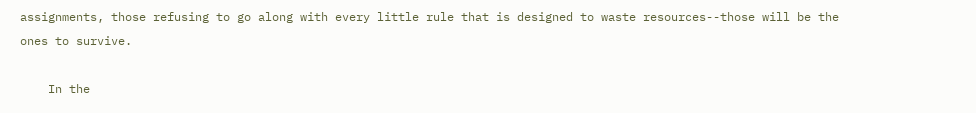assignments, those refusing to go along with every little rule that is designed to waste resources--those will be the ones to survive.

    In the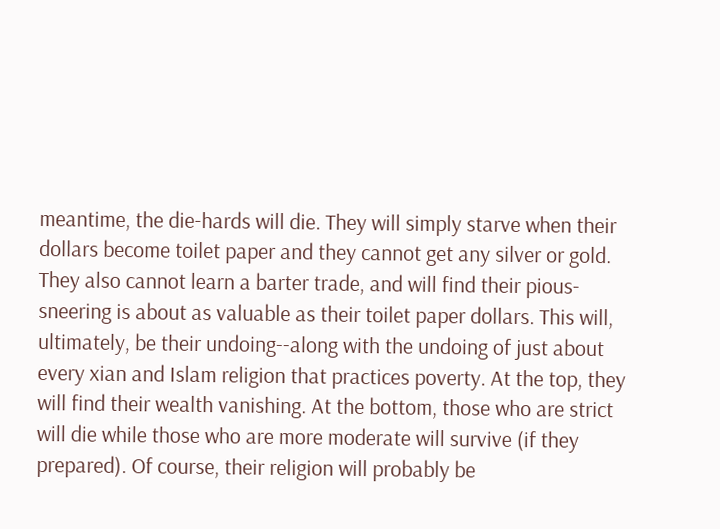meantime, the die-hards will die. They will simply starve when their dollars become toilet paper and they cannot get any silver or gold. They also cannot learn a barter trade, and will find their pious-sneering is about as valuable as their toilet paper dollars. This will, ultimately, be their undoing--along with the undoing of just about every xian and Islam religion that practices poverty. At the top, they will find their wealth vanishing. At the bottom, those who are strict will die while those who are more moderate will survive (if they prepared). Of course, their religion will probably be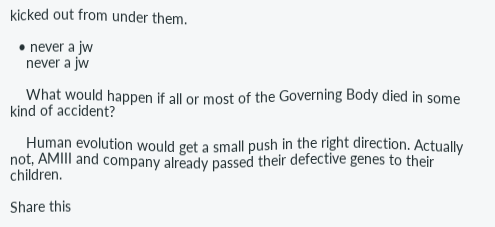kicked out from under them.

  • never a jw
    never a jw

    What would happen if all or most of the Governing Body died in some kind of accident?

    Human evolution would get a small push in the right direction. Actually not, AMIII and company already passed their defective genes to their children.

Share this